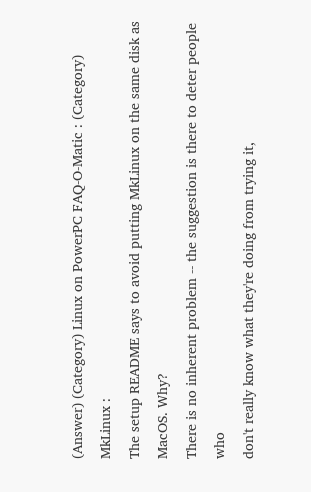(Answer) (Category) Linux on PowerPC FAQ-O-Matic : (Category) MkLinux :
The setup README says to avoid putting MkLinux on the same disk as MacOS. Why?
There is no inherent problem -- the suggestion is there to deter people who
don't really know what they're doing from trying it,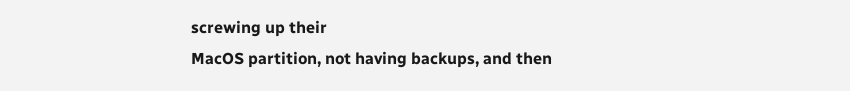screwing up their
MacOS partition, not having backups, and then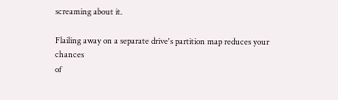screaming about it.

Flailing away on a separate drive's partition map reduces your chances
of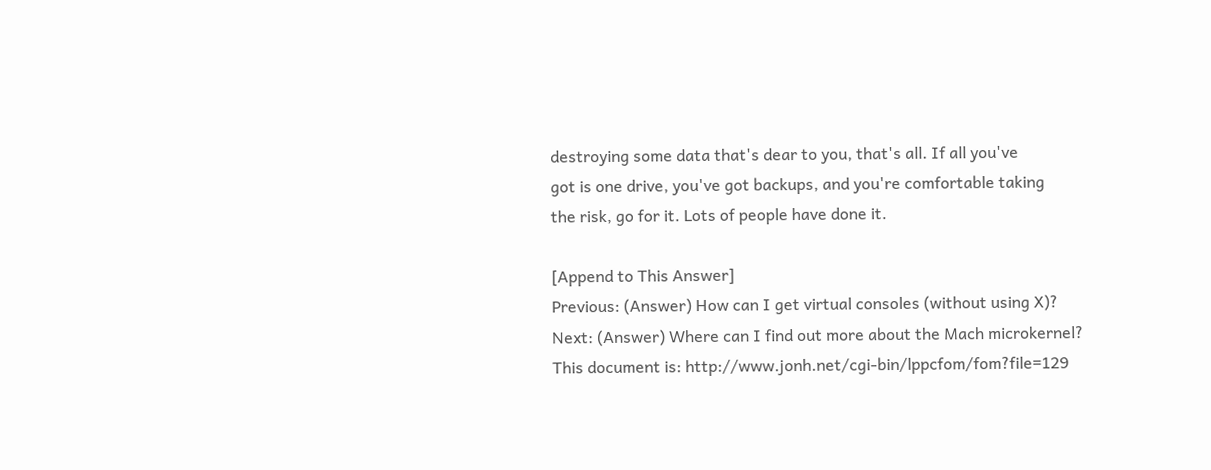destroying some data that's dear to you, that's all. If all you've
got is one drive, you've got backups, and you're comfortable taking
the risk, go for it. Lots of people have done it.

[Append to This Answer]
Previous: (Answer) How can I get virtual consoles (without using X)?
Next: (Answer) Where can I find out more about the Mach microkernel?
This document is: http://www.jonh.net/cgi-bin/lppcfom/fom?file=129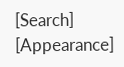[Search] [Appearance]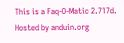This is a Faq-O-Matic 2.717d.
Hosted by anduin.org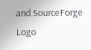and SourceForge Logo